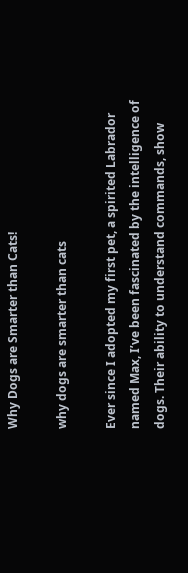Why Dogs are Smarter than Cats!

why dogs are smarter than cats

Ever since I adopted my first pet, a spirited Labrador named Max, I’ve been fascinated by the intelligence of dogs. Their ability to understand commands, show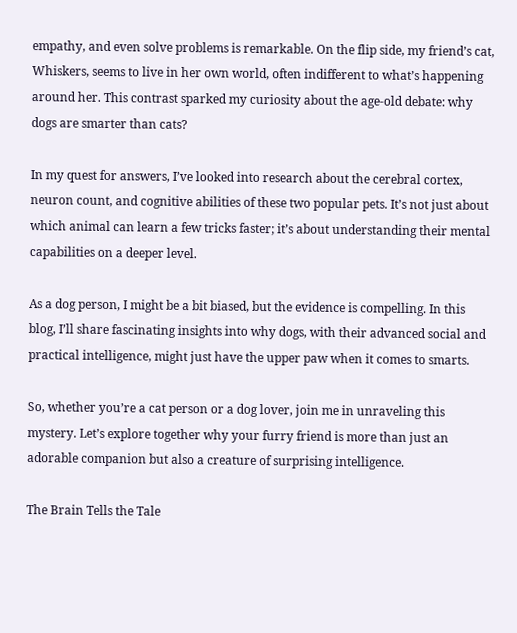empathy, and even solve problems is remarkable. On the flip side, my friend’s cat, Whiskers, seems to live in her own world, often indifferent to what’s happening around her. This contrast sparked my curiosity about the age-old debate: why dogs are smarter than cats?

In my quest for answers, I’ve looked into research about the cerebral cortex, neuron count, and cognitive abilities of these two popular pets. It’s not just about which animal can learn a few tricks faster; it’s about understanding their mental capabilities on a deeper level.

As a dog person, I might be a bit biased, but the evidence is compelling. In this blog, I’ll share fascinating insights into why dogs, with their advanced social and practical intelligence, might just have the upper paw when it comes to smarts.

So, whether you’re a cat person or a dog lover, join me in unraveling this mystery. Let’s explore together why your furry friend is more than just an adorable companion but also a creature of surprising intelligence.

The Brain Tells the Tale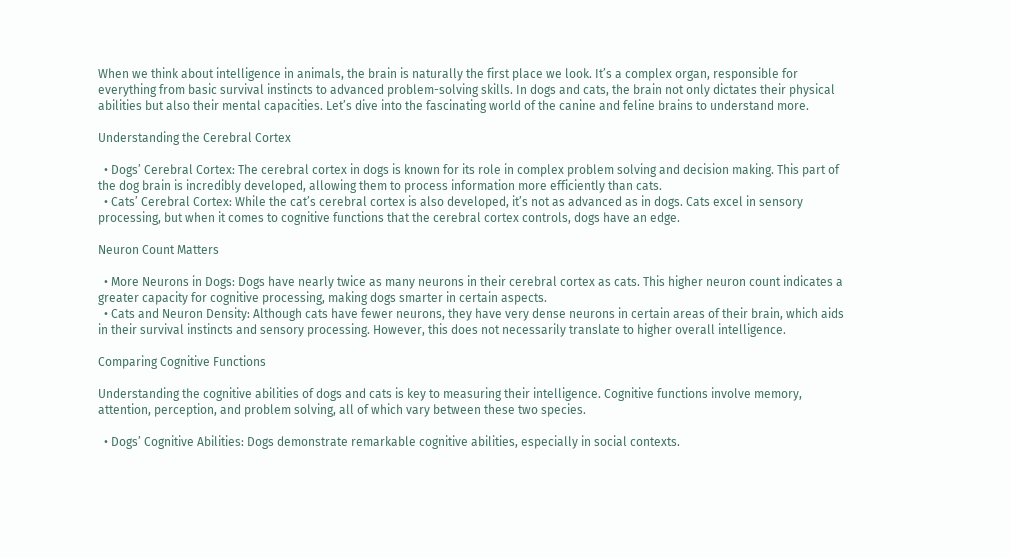When we think about intelligence in animals, the brain is naturally the first place we look. It’s a complex organ, responsible for everything from basic survival instincts to advanced problem-solving skills. In dogs and cats, the brain not only dictates their physical abilities but also their mental capacities. Let’s dive into the fascinating world of the canine and feline brains to understand more.

Understanding the Cerebral Cortex

  • Dogs’ Cerebral Cortex: The cerebral cortex in dogs is known for its role in complex problem solving and decision making. This part of the dog brain is incredibly developed, allowing them to process information more efficiently than cats.
  • Cats’ Cerebral Cortex: While the cat’s cerebral cortex is also developed, it’s not as advanced as in dogs. Cats excel in sensory processing, but when it comes to cognitive functions that the cerebral cortex controls, dogs have an edge.

Neuron Count Matters

  • More Neurons in Dogs: Dogs have nearly twice as many neurons in their cerebral cortex as cats. This higher neuron count indicates a greater capacity for cognitive processing, making dogs smarter in certain aspects.
  • Cats and Neuron Density: Although cats have fewer neurons, they have very dense neurons in certain areas of their brain, which aids in their survival instincts and sensory processing. However, this does not necessarily translate to higher overall intelligence.

Comparing Cognitive Functions

Understanding the cognitive abilities of dogs and cats is key to measuring their intelligence. Cognitive functions involve memory, attention, perception, and problem solving, all of which vary between these two species.

  • Dogs’ Cognitive Abilities: Dogs demonstrate remarkable cognitive abilities, especially in social contexts.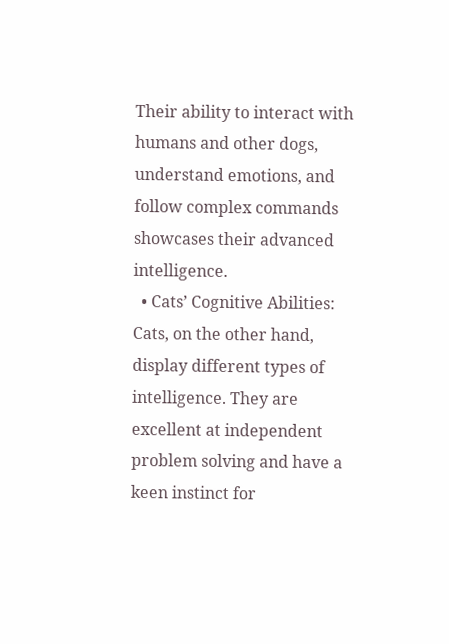Their ability to interact with humans and other dogs, understand emotions, and follow complex commands showcases their advanced intelligence.
  • Cats’ Cognitive Abilities: Cats, on the other hand, display different types of intelligence. They are excellent at independent problem solving and have a keen instinct for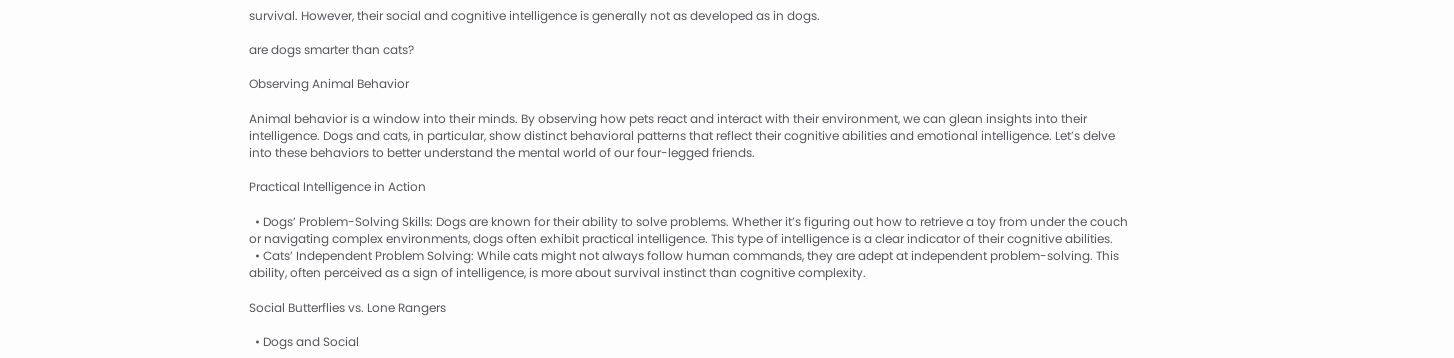survival. However, their social and cognitive intelligence is generally not as developed as in dogs.

are dogs smarter than cats?

Observing Animal Behavior

Animal behavior is a window into their minds. By observing how pets react and interact with their environment, we can glean insights into their intelligence. Dogs and cats, in particular, show distinct behavioral patterns that reflect their cognitive abilities and emotional intelligence. Let’s delve into these behaviors to better understand the mental world of our four-legged friends.

Practical Intelligence in Action

  • Dogs’ Problem-Solving Skills: Dogs are known for their ability to solve problems. Whether it’s figuring out how to retrieve a toy from under the couch or navigating complex environments, dogs often exhibit practical intelligence. This type of intelligence is a clear indicator of their cognitive abilities.
  • Cats’ Independent Problem Solving: While cats might not always follow human commands, they are adept at independent problem-solving. This ability, often perceived as a sign of intelligence, is more about survival instinct than cognitive complexity.

Social Butterflies vs. Lone Rangers

  • Dogs and Social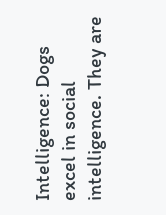Intelligence: Dogs excel in social intelligence. They are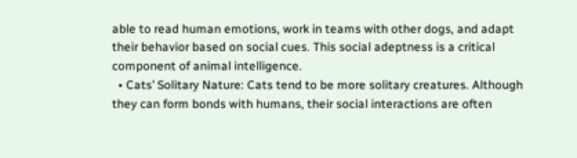able to read human emotions, work in teams with other dogs, and adapt their behavior based on social cues. This social adeptness is a critical component of animal intelligence.
  • Cats’ Solitary Nature: Cats tend to be more solitary creatures. Although they can form bonds with humans, their social interactions are often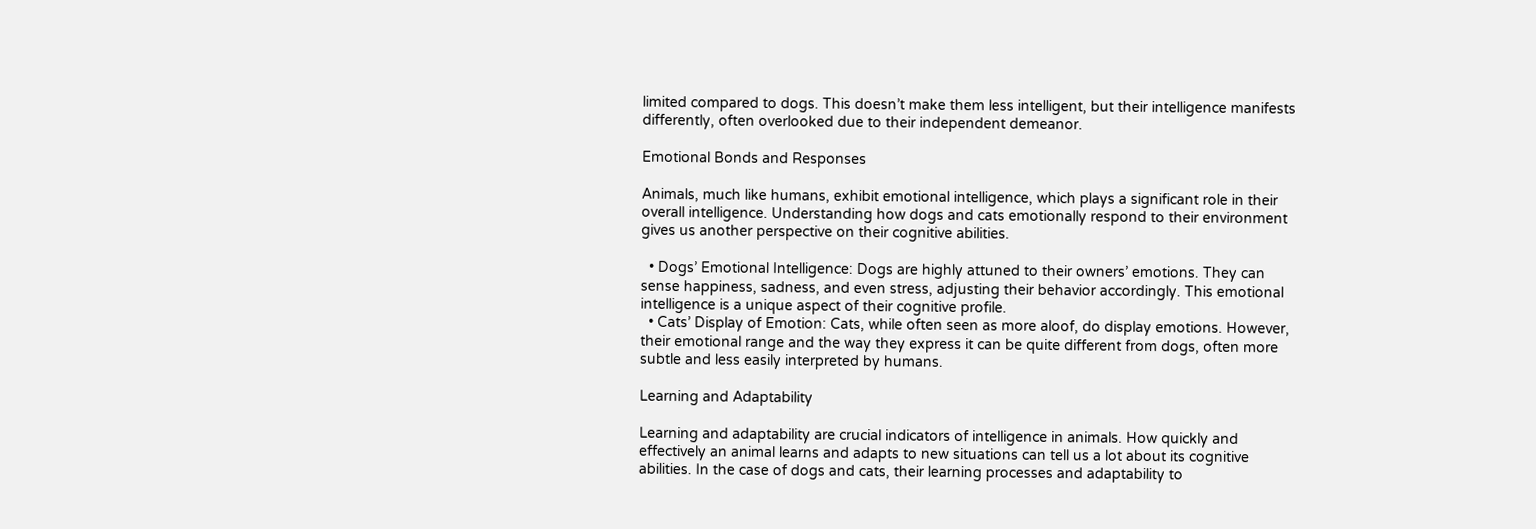limited compared to dogs. This doesn’t make them less intelligent, but their intelligence manifests differently, often overlooked due to their independent demeanor.

Emotional Bonds and Responses

Animals, much like humans, exhibit emotional intelligence, which plays a significant role in their overall intelligence. Understanding how dogs and cats emotionally respond to their environment gives us another perspective on their cognitive abilities.

  • Dogs’ Emotional Intelligence: Dogs are highly attuned to their owners’ emotions. They can sense happiness, sadness, and even stress, adjusting their behavior accordingly. This emotional intelligence is a unique aspect of their cognitive profile.
  • Cats’ Display of Emotion: Cats, while often seen as more aloof, do display emotions. However, their emotional range and the way they express it can be quite different from dogs, often more subtle and less easily interpreted by humans.

Learning and Adaptability

Learning and adaptability are crucial indicators of intelligence in animals. How quickly and effectively an animal learns and adapts to new situations can tell us a lot about its cognitive abilities. In the case of dogs and cats, their learning processes and adaptability to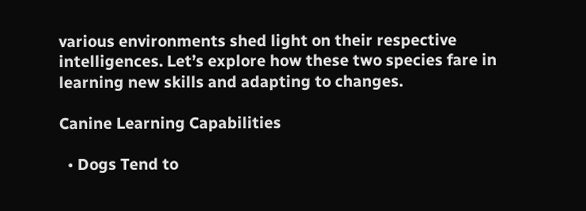various environments shed light on their respective intelligences. Let’s explore how these two species fare in learning new skills and adapting to changes.

Canine Learning Capabilities

  • Dogs Tend to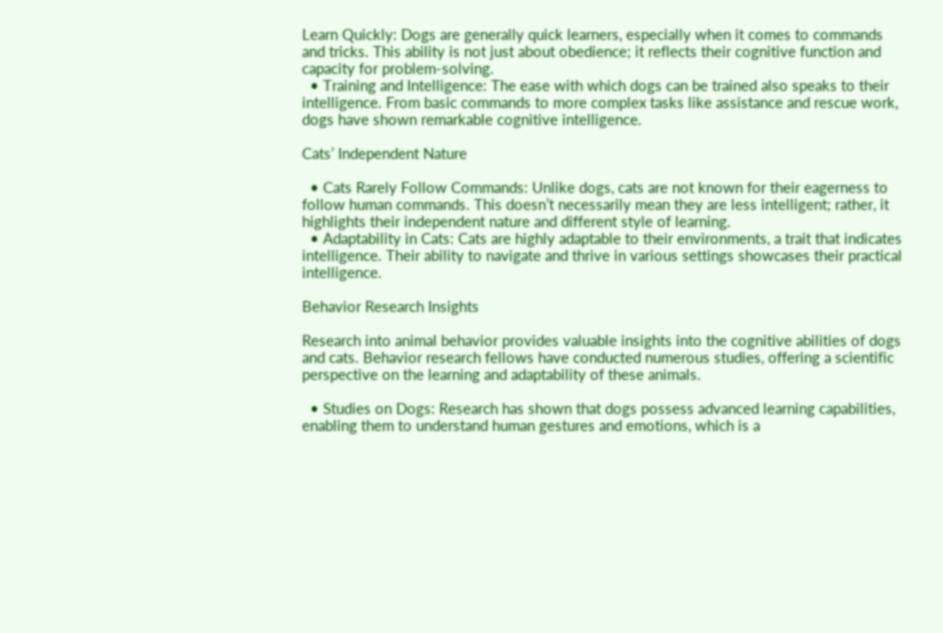Learn Quickly: Dogs are generally quick learners, especially when it comes to commands and tricks. This ability is not just about obedience; it reflects their cognitive function and capacity for problem-solving.
  • Training and Intelligence: The ease with which dogs can be trained also speaks to their intelligence. From basic commands to more complex tasks like assistance and rescue work, dogs have shown remarkable cognitive intelligence.

Cats’ Independent Nature

  • Cats Rarely Follow Commands: Unlike dogs, cats are not known for their eagerness to follow human commands. This doesn’t necessarily mean they are less intelligent; rather, it highlights their independent nature and different style of learning.
  • Adaptability in Cats: Cats are highly adaptable to their environments, a trait that indicates intelligence. Their ability to navigate and thrive in various settings showcases their practical intelligence.

Behavior Research Insights

Research into animal behavior provides valuable insights into the cognitive abilities of dogs and cats. Behavior research fellows have conducted numerous studies, offering a scientific perspective on the learning and adaptability of these animals.

  • Studies on Dogs: Research has shown that dogs possess advanced learning capabilities, enabling them to understand human gestures and emotions, which is a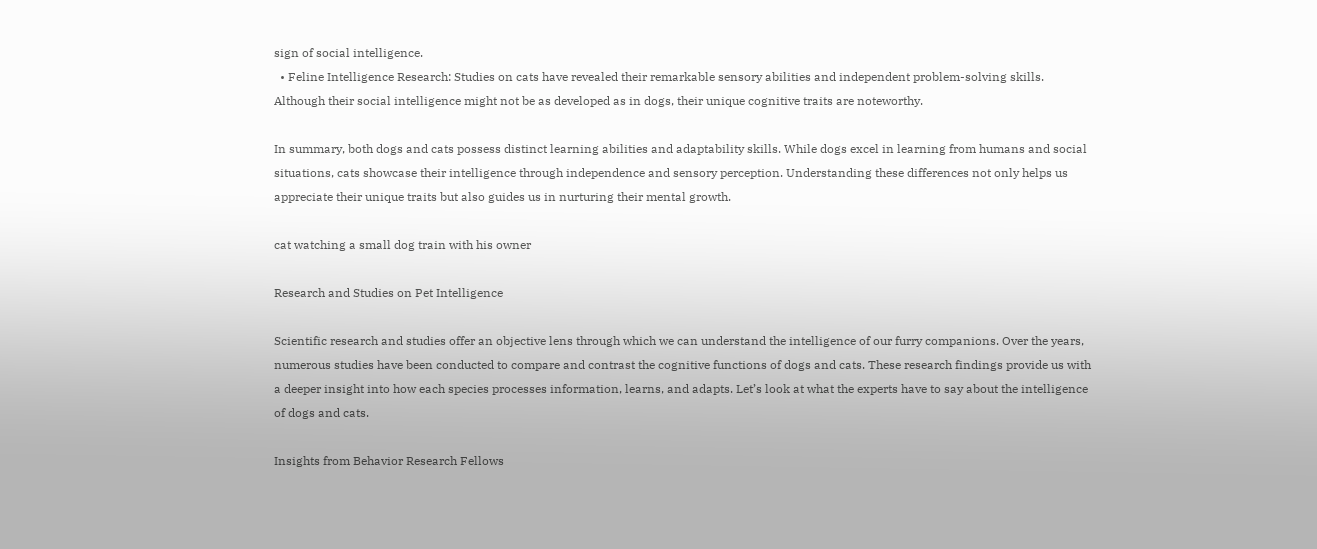sign of social intelligence.
  • Feline Intelligence Research: Studies on cats have revealed their remarkable sensory abilities and independent problem-solving skills. Although their social intelligence might not be as developed as in dogs, their unique cognitive traits are noteworthy.

In summary, both dogs and cats possess distinct learning abilities and adaptability skills. While dogs excel in learning from humans and social situations, cats showcase their intelligence through independence and sensory perception. Understanding these differences not only helps us appreciate their unique traits but also guides us in nurturing their mental growth.

cat watching a small dog train with his owner

Research and Studies on Pet Intelligence

Scientific research and studies offer an objective lens through which we can understand the intelligence of our furry companions. Over the years, numerous studies have been conducted to compare and contrast the cognitive functions of dogs and cats. These research findings provide us with a deeper insight into how each species processes information, learns, and adapts. Let’s look at what the experts have to say about the intelligence of dogs and cats.

Insights from Behavior Research Fellows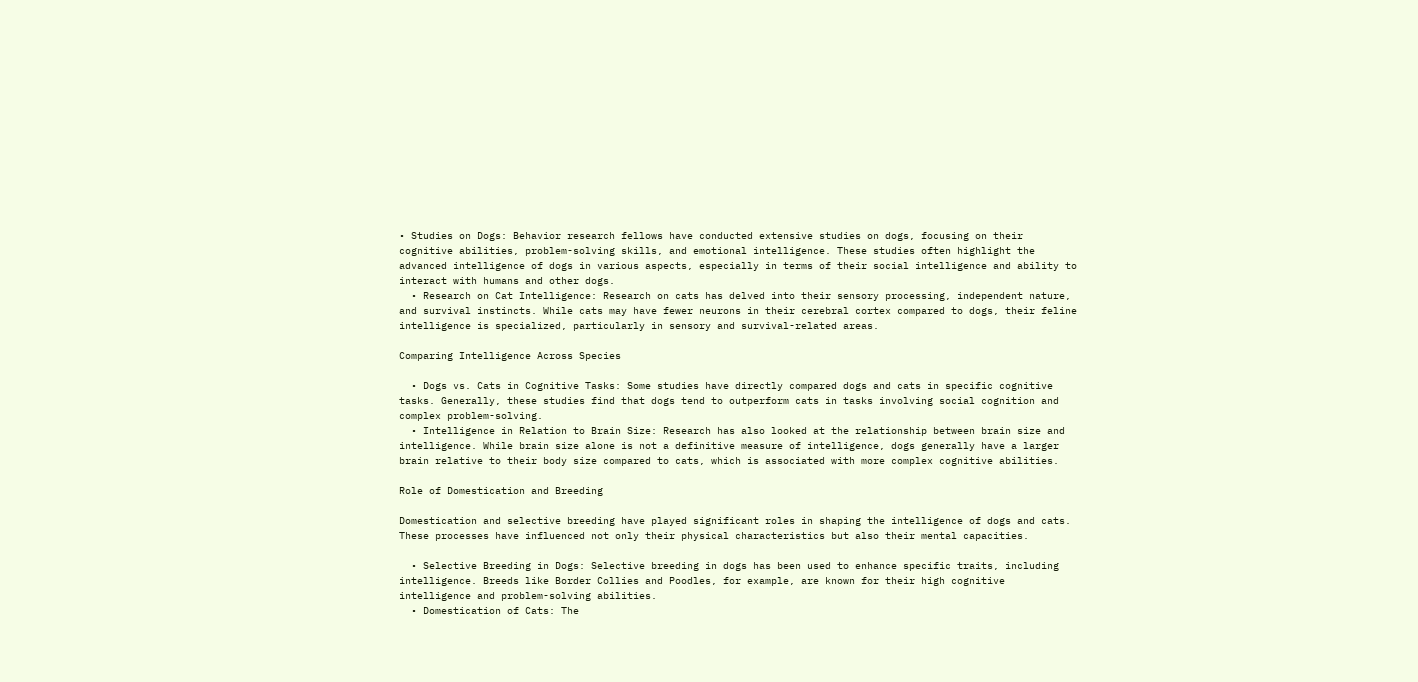• Studies on Dogs: Behavior research fellows have conducted extensive studies on dogs, focusing on their cognitive abilities, problem-solving skills, and emotional intelligence. These studies often highlight the advanced intelligence of dogs in various aspects, especially in terms of their social intelligence and ability to interact with humans and other dogs.
  • Research on Cat Intelligence: Research on cats has delved into their sensory processing, independent nature, and survival instincts. While cats may have fewer neurons in their cerebral cortex compared to dogs, their feline intelligence is specialized, particularly in sensory and survival-related areas.

Comparing Intelligence Across Species

  • Dogs vs. Cats in Cognitive Tasks: Some studies have directly compared dogs and cats in specific cognitive tasks. Generally, these studies find that dogs tend to outperform cats in tasks involving social cognition and complex problem-solving.
  • Intelligence in Relation to Brain Size: Research has also looked at the relationship between brain size and intelligence. While brain size alone is not a definitive measure of intelligence, dogs generally have a larger brain relative to their body size compared to cats, which is associated with more complex cognitive abilities.

Role of Domestication and Breeding

Domestication and selective breeding have played significant roles in shaping the intelligence of dogs and cats. These processes have influenced not only their physical characteristics but also their mental capacities.

  • Selective Breeding in Dogs: Selective breeding in dogs has been used to enhance specific traits, including intelligence. Breeds like Border Collies and Poodles, for example, are known for their high cognitive intelligence and problem-solving abilities.
  • Domestication of Cats: The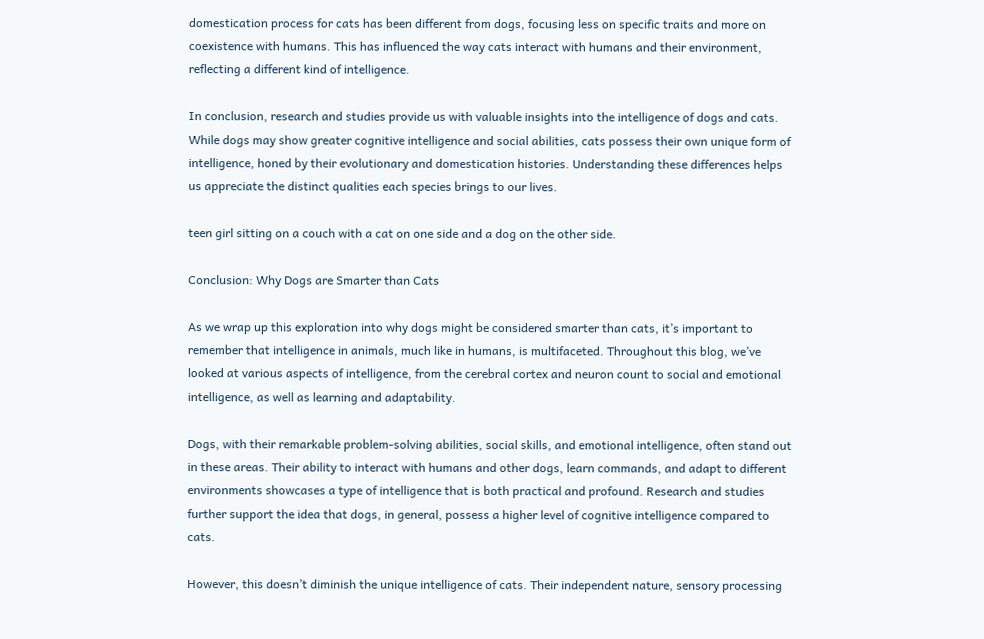domestication process for cats has been different from dogs, focusing less on specific traits and more on coexistence with humans. This has influenced the way cats interact with humans and their environment, reflecting a different kind of intelligence.

In conclusion, research and studies provide us with valuable insights into the intelligence of dogs and cats. While dogs may show greater cognitive intelligence and social abilities, cats possess their own unique form of intelligence, honed by their evolutionary and domestication histories. Understanding these differences helps us appreciate the distinct qualities each species brings to our lives.

teen girl sitting on a couch with a cat on one side and a dog on the other side.

Conclusion: Why Dogs are Smarter than Cats

As we wrap up this exploration into why dogs might be considered smarter than cats, it’s important to remember that intelligence in animals, much like in humans, is multifaceted. Throughout this blog, we’ve looked at various aspects of intelligence, from the cerebral cortex and neuron count to social and emotional intelligence, as well as learning and adaptability.

Dogs, with their remarkable problem-solving abilities, social skills, and emotional intelligence, often stand out in these areas. Their ability to interact with humans and other dogs, learn commands, and adapt to different environments showcases a type of intelligence that is both practical and profound. Research and studies further support the idea that dogs, in general, possess a higher level of cognitive intelligence compared to cats.

However, this doesn’t diminish the unique intelligence of cats. Their independent nature, sensory processing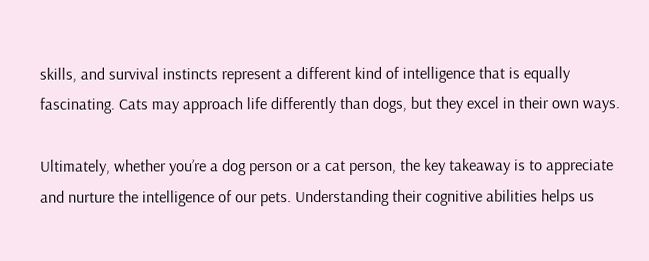skills, and survival instincts represent a different kind of intelligence that is equally fascinating. Cats may approach life differently than dogs, but they excel in their own ways.

Ultimately, whether you’re a dog person or a cat person, the key takeaway is to appreciate and nurture the intelligence of our pets. Understanding their cognitive abilities helps us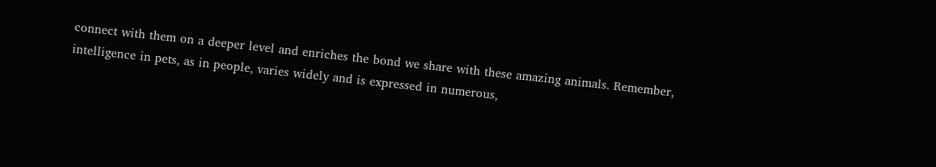connect with them on a deeper level and enriches the bond we share with these amazing animals. Remember, intelligence in pets, as in people, varies widely and is expressed in numerous,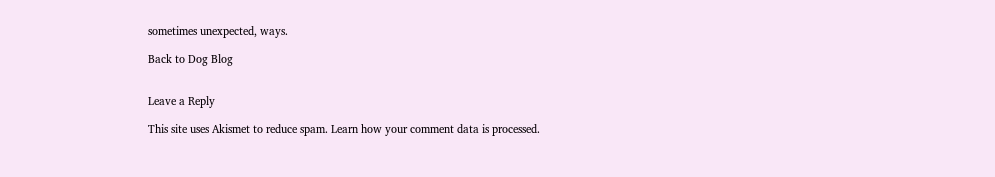sometimes unexpected, ways.

Back to Dog Blog


Leave a Reply

This site uses Akismet to reduce spam. Learn how your comment data is processed.